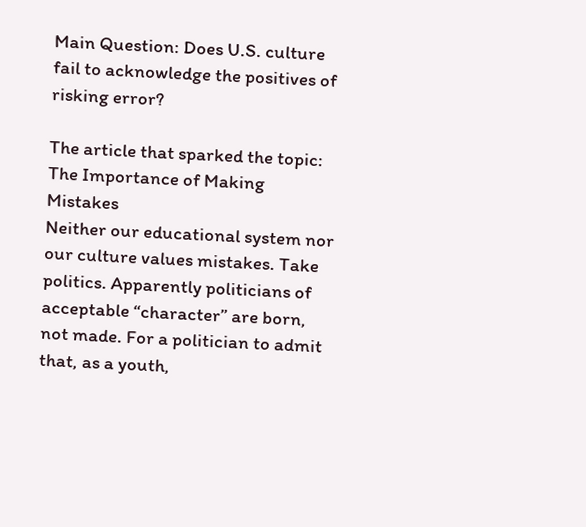Main Question: Does U.S. culture fail to acknowledge the positives of risking error?

The article that sparked the topic: The Importance of Making Mistakes
Neither our educational system nor our culture values mistakes. Take politics. Apparently politicians of acceptable “character” are born, not made. For a politician to admit that, as a youth,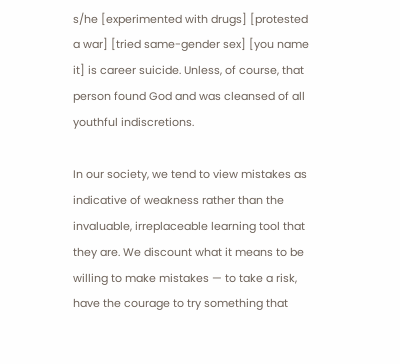s/he [experimented with drugs] [protested a war] [tried same-gender sex] [you name it] is career suicide. Unless, of course, that person found God and was cleansed of all youthful indiscretions.

In our society, we tend to view mistakes as indicative of weakness rather than the invaluable, irreplaceable learning tool that they are. We discount what it means to be willing to make mistakes — to take a risk, have the courage to try something that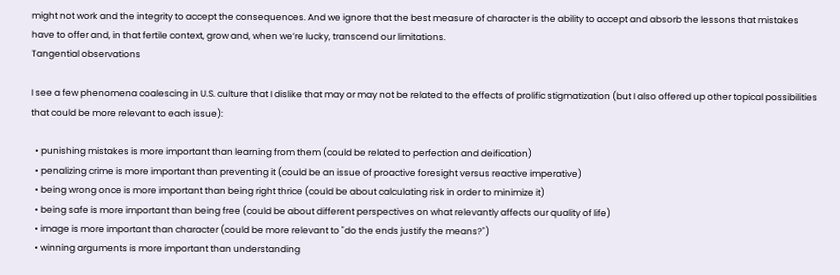might not work and the integrity to accept the consequences. And we ignore that the best measure of character is the ability to accept and absorb the lessons that mistakes have to offer and, in that fertile context, grow and, when we’re lucky, transcend our limitations.
Tangential observations

I see a few phenomena coalescing in U.S. culture that I dislike that may or may not be related to the effects of prolific stigmatization (but I also offered up other topical possibilities that could be more relevant to each issue):

  • punishing mistakes is more important than learning from them (could be related to perfection and deification)
  • penalizing crime is more important than preventing it (could be an issue of proactive foresight versus reactive imperative)
  • being wrong once is more important than being right thrice (could be about calculating risk in order to minimize it)
  • being safe is more important than being free (could be about different perspectives on what relevantly affects our quality of life)
  • image is more important than character (could be more relevant to "do the ends justify the means?")
  • winning arguments is more important than understanding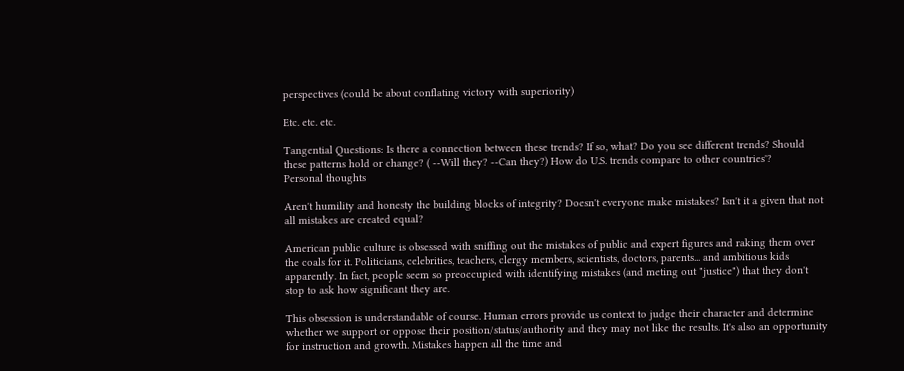perspectives (could be about conflating victory with superiority)

Etc. etc. etc.

Tangential Questions: Is there a connection between these trends? If so, what? Do you see different trends? Should these patterns hold or change? ( --Will they? --Can they?) How do U.S. trends compare to other countries'?
Personal thoughts

Aren't humility and honesty the building blocks of integrity? Doesn't everyone make mistakes? Isn't it a given that not all mistakes are created equal?

American public culture is obsessed with sniffing out the mistakes of public and expert figures and raking them over the coals for it. Politicians, celebrities, teachers, clergy members, scientists, doctors, parents... and ambitious kids apparently. In fact, people seem so preoccupied with identifying mistakes (and meting out "justice") that they don't stop to ask how significant they are.

This obsession is understandable of course. Human errors provide us context to judge their character and determine whether we support or oppose their position/status/authority and they may not like the results. It's also an opportunity for instruction and growth. Mistakes happen all the time and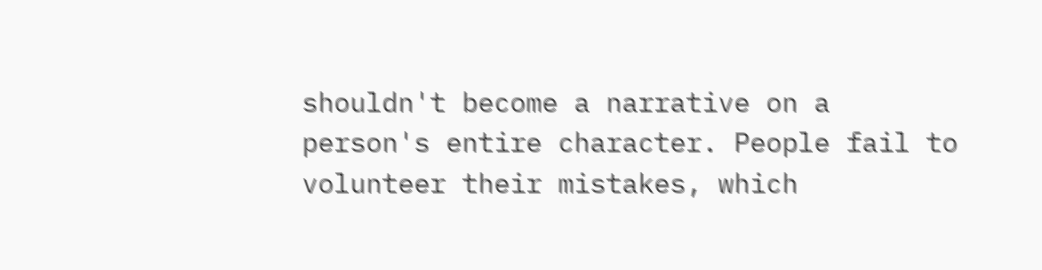shouldn't become a narrative on a person's entire character. People fail to volunteer their mistakes, which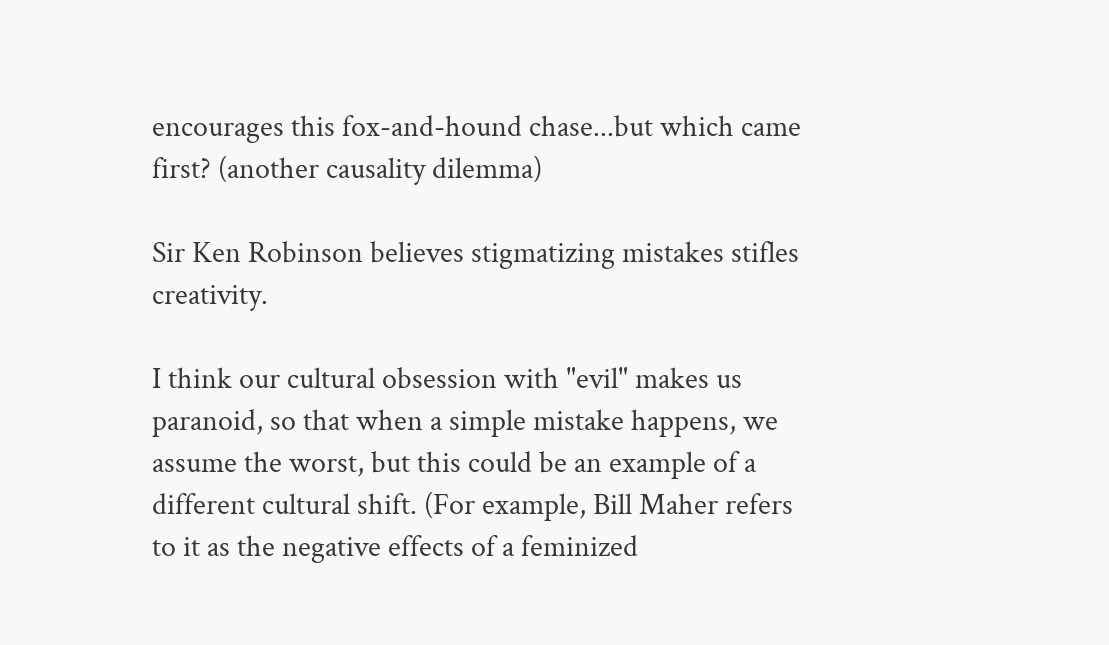encourages this fox-and-hound chase...but which came first? (another causality dilemma)

Sir Ken Robinson believes stigmatizing mistakes stifles creativity.

I think our cultural obsession with "evil" makes us paranoid, so that when a simple mistake happens, we assume the worst, but this could be an example of a different cultural shift. (For example, Bill Maher refers to it as the negative effects of a feminized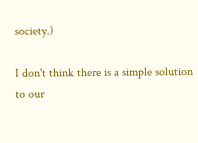society.)

I don't think there is a simple solution to our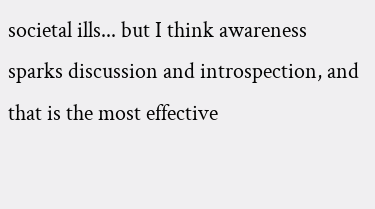societal ills... but I think awareness sparks discussion and introspection, and that is the most effective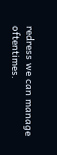redress we can manage oftentimes.